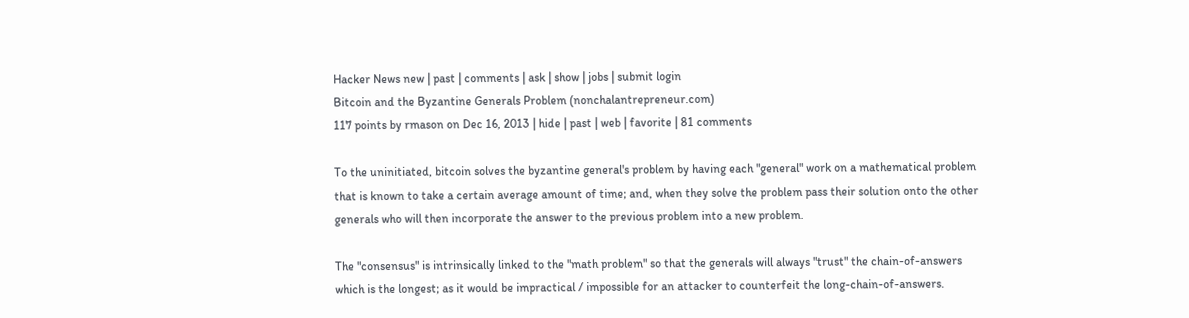Hacker News new | past | comments | ask | show | jobs | submit login
Bitcoin and the Byzantine Generals Problem (nonchalantrepreneur.com)
117 points by rmason on Dec 16, 2013 | hide | past | web | favorite | 81 comments

To the uninitiated, bitcoin solves the byzantine general's problem by having each "general" work on a mathematical problem that is known to take a certain average amount of time; and, when they solve the problem pass their solution onto the other generals who will then incorporate the answer to the previous problem into a new problem.

The "consensus" is intrinsically linked to the "math problem" so that the generals will always "trust" the chain-of-answers which is the longest; as it would be impractical / impossible for an attacker to counterfeit the long-chain-of-answers.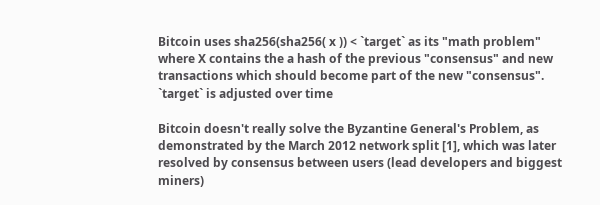Bitcoin uses sha256(sha256( x )) < `target` as its "math problem" where X contains the a hash of the previous "consensus" and new transactions which should become part of the new "consensus". `target` is adjusted over time

Bitcoin doesn't really solve the Byzantine General's Problem, as demonstrated by the March 2012 network split [1], which was later resolved by consensus between users (lead developers and biggest miners)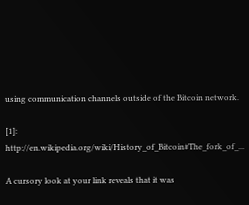using communication channels outside of the Bitcoin network.

[1]: http://en.wikipedia.org/wiki/History_of_Bitcoin#The_fork_of_...

A cursory look at your link reveals that it was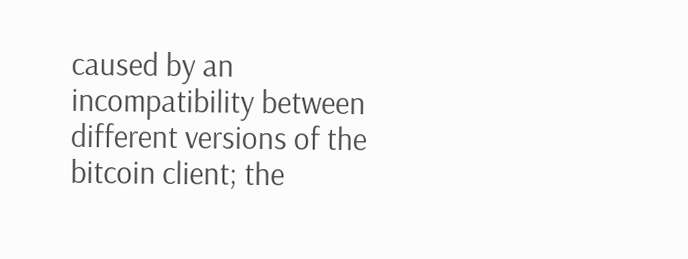caused by an incompatibility between different versions of the bitcoin client; the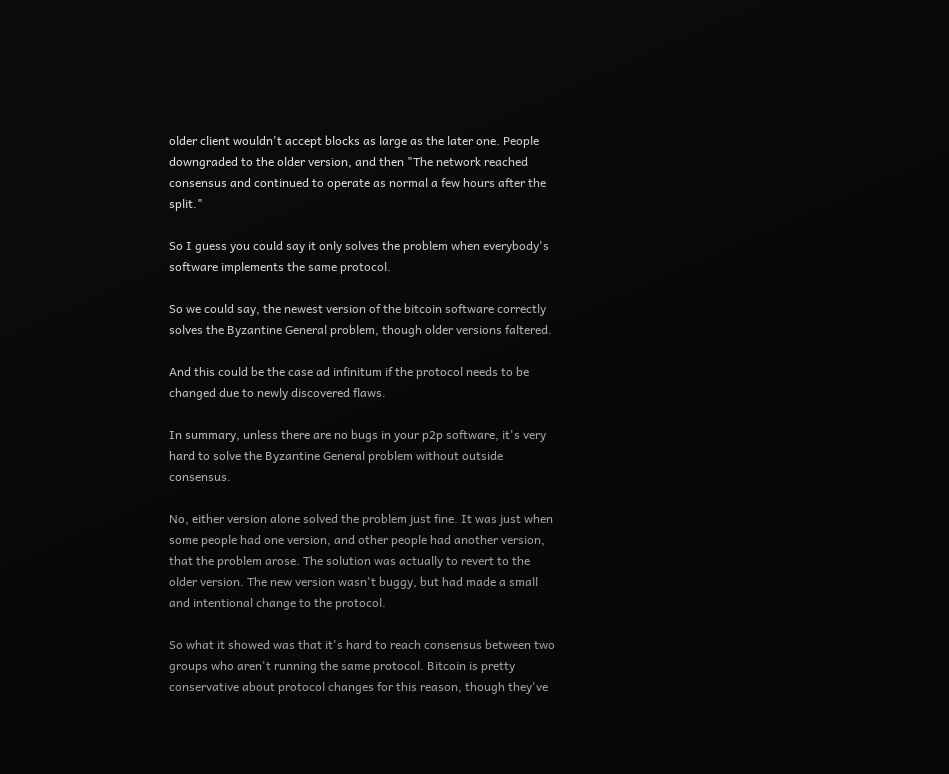older client wouldn't accept blocks as large as the later one. People downgraded to the older version, and then "The network reached consensus and continued to operate as normal a few hours after the split."

So I guess you could say it only solves the problem when everybody's software implements the same protocol.

So we could say, the newest version of the bitcoin software correctly solves the Byzantine General problem, though older versions faltered.

And this could be the case ad infinitum if the protocol needs to be changed due to newly discovered flaws.

In summary, unless there are no bugs in your p2p software, it's very hard to solve the Byzantine General problem without outside consensus.

No, either version alone solved the problem just fine. It was just when some people had one version, and other people had another version, that the problem arose. The solution was actually to revert to the older version. The new version wasn't buggy, but had made a small and intentional change to the protocol.

So what it showed was that it's hard to reach consensus between two groups who aren't running the same protocol. Bitcoin is pretty conservative about protocol changes for this reason, though they've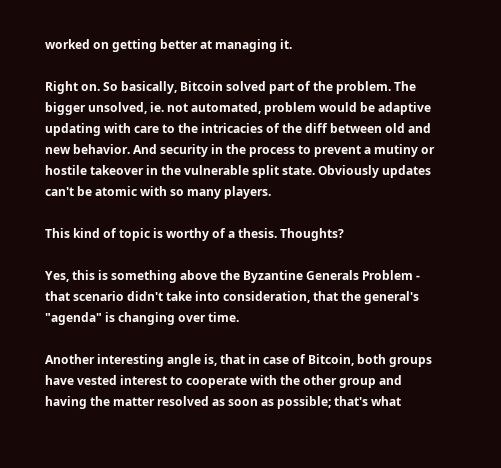worked on getting better at managing it.

Right on. So basically, Bitcoin solved part of the problem. The bigger unsolved, ie. not automated, problem would be adaptive updating with care to the intricacies of the diff between old and new behavior. And security in the process to prevent a mutiny or hostile takeover in the vulnerable split state. Obviously updates can't be atomic with so many players.

This kind of topic is worthy of a thesis. Thoughts?

Yes, this is something above the Byzantine Generals Problem - that scenario didn't take into consideration, that the general's "agenda" is changing over time.

Another interesting angle is, that in case of Bitcoin, both groups have vested interest to cooperate with the other group and having the matter resolved as soon as possible; that's what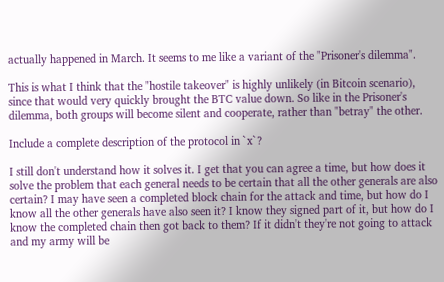actually happened in March. It seems to me like a variant of the "Prisoner's dilemma".

This is what I think that the "hostile takeover" is highly unlikely (in Bitcoin scenario), since that would very quickly brought the BTC value down. So like in the Prisoner's dilemma, both groups will become silent and cooperate, rather than "betray" the other.

Include a complete description of the protocol in `x`?

I still don't understand how it solves it. I get that you can agree a time, but how does it solve the problem that each general needs to be certain that all the other generals are also certain? I may have seen a completed block chain for the attack and time, but how do I know all the other generals have also seen it? I know they signed part of it, but how do I know the completed chain then got back to them? If it didn't they're not going to attack and my army will be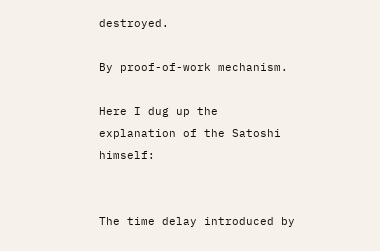destroyed.

By proof-of-work mechanism.

Here I dug up the explanation of the Satoshi himself:


The time delay introduced by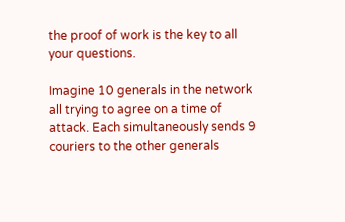the proof of work is the key to all your questions.

Imagine 10 generals in the network all trying to agree on a time of attack. Each simultaneously sends 9 couriers to the other generals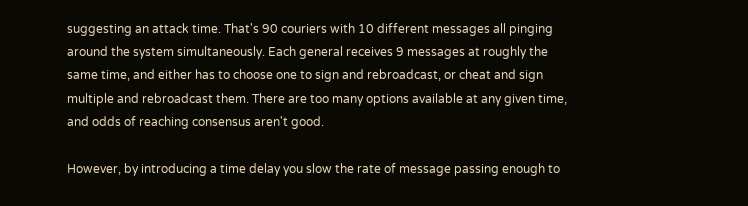suggesting an attack time. That's 90 couriers with 10 different messages all pinging around the system simultaneously. Each general receives 9 messages at roughly the same time, and either has to choose one to sign and rebroadcast, or cheat and sign multiple and rebroadcast them. There are too many options available at any given time, and odds of reaching consensus aren't good.

However, by introducing a time delay you slow the rate of message passing enough to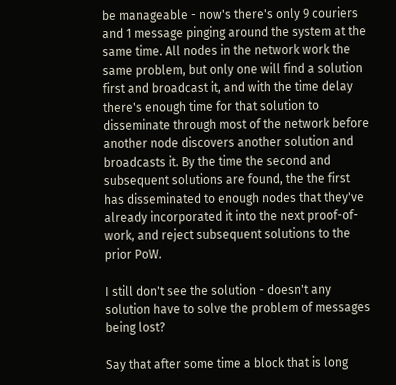be manageable - now's there's only 9 couriers and 1 message pinging around the system at the same time. All nodes in the network work the same problem, but only one will find a solution first and broadcast it, and with the time delay there's enough time for that solution to disseminate through most of the network before another node discovers another solution and broadcasts it. By the time the second and subsequent solutions are found, the the first has disseminated to enough nodes that they've already incorporated it into the next proof-of-work, and reject subsequent solutions to the prior PoW.

I still don't see the solution - doesn't any solution have to solve the problem of messages being lost?

Say that after some time a block that is long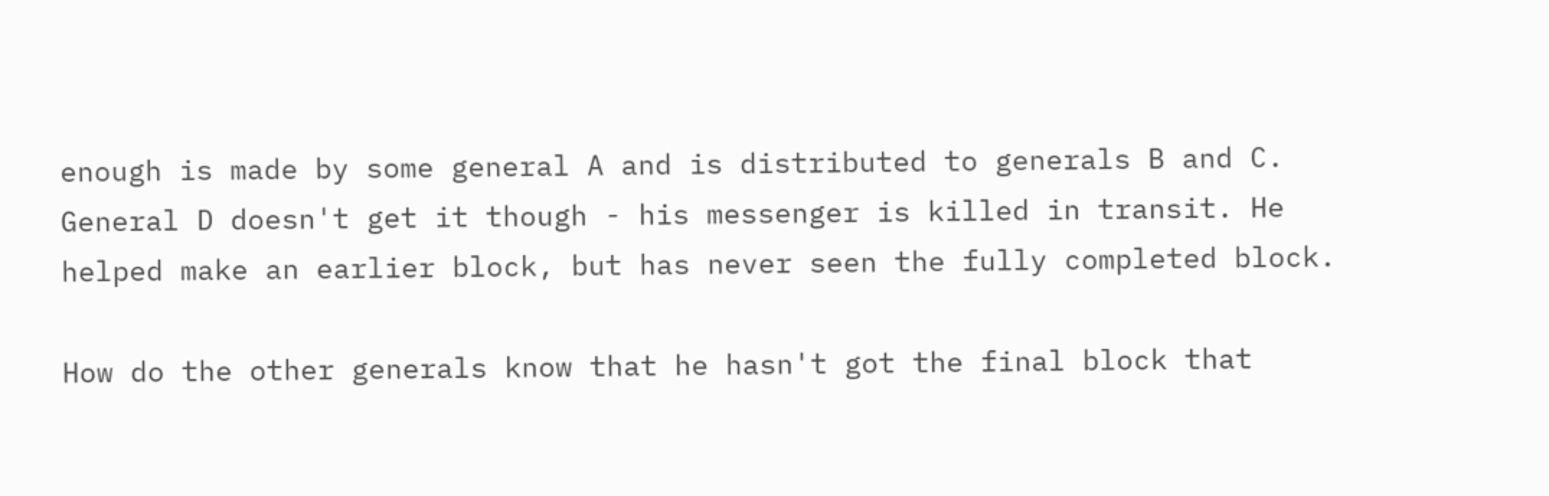enough is made by some general A and is distributed to generals B and C. General D doesn't get it though - his messenger is killed in transit. He helped make an earlier block, but has never seen the fully completed block.

How do the other generals know that he hasn't got the final block that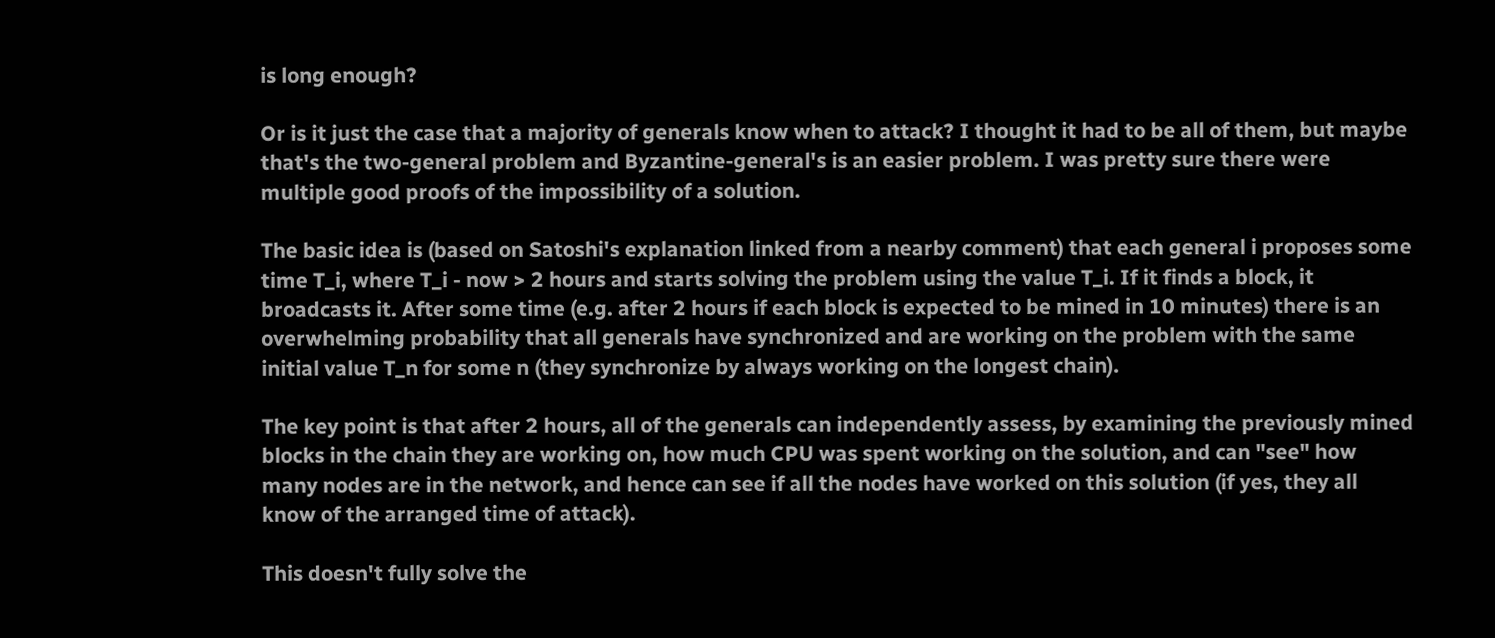is long enough?

Or is it just the case that a majority of generals know when to attack? I thought it had to be all of them, but maybe that's the two-general problem and Byzantine-general's is an easier problem. I was pretty sure there were multiple good proofs of the impossibility of a solution.

The basic idea is (based on Satoshi's explanation linked from a nearby comment) that each general i proposes some time T_i, where T_i - now > 2 hours and starts solving the problem using the value T_i. If it finds a block, it broadcasts it. After some time (e.g. after 2 hours if each block is expected to be mined in 10 minutes) there is an overwhelming probability that all generals have synchronized and are working on the problem with the same initial value T_n for some n (they synchronize by always working on the longest chain).

The key point is that after 2 hours, all of the generals can independently assess, by examining the previously mined blocks in the chain they are working on, how much CPU was spent working on the solution, and can "see" how many nodes are in the network, and hence can see if all the nodes have worked on this solution (if yes, they all know of the arranged time of attack).

This doesn't fully solve the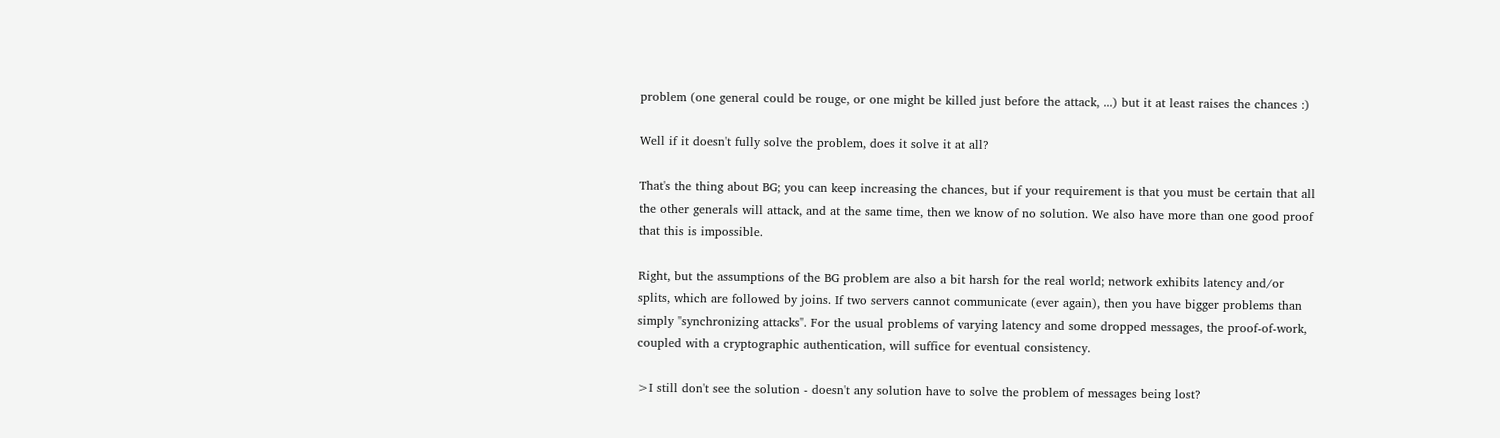problem (one general could be rouge, or one might be killed just before the attack, ...) but it at least raises the chances :)

Well if it doesn't fully solve the problem, does it solve it at all?

That's the thing about BG; you can keep increasing the chances, but if your requirement is that you must be certain that all the other generals will attack, and at the same time, then we know of no solution. We also have more than one good proof that this is impossible.

Right, but the assumptions of the BG problem are also a bit harsh for the real world; network exhibits latency and/or splits, which are followed by joins. If two servers cannot communicate (ever again), then you have bigger problems than simply "synchronizing attacks". For the usual problems of varying latency and some dropped messages, the proof-of-work, coupled with a cryptographic authentication, will suffice for eventual consistency.

>I still don't see the solution - doesn't any solution have to solve the problem of messages being lost?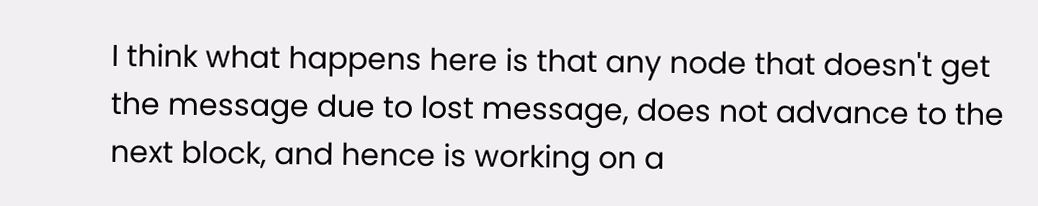I think what happens here is that any node that doesn't get the message due to lost message, does not advance to the next block, and hence is working on a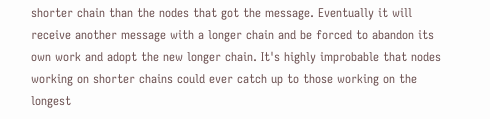shorter chain than the nodes that got the message. Eventually it will receive another message with a longer chain and be forced to abandon its own work and adopt the new longer chain. It's highly improbable that nodes working on shorter chains could ever catch up to those working on the longest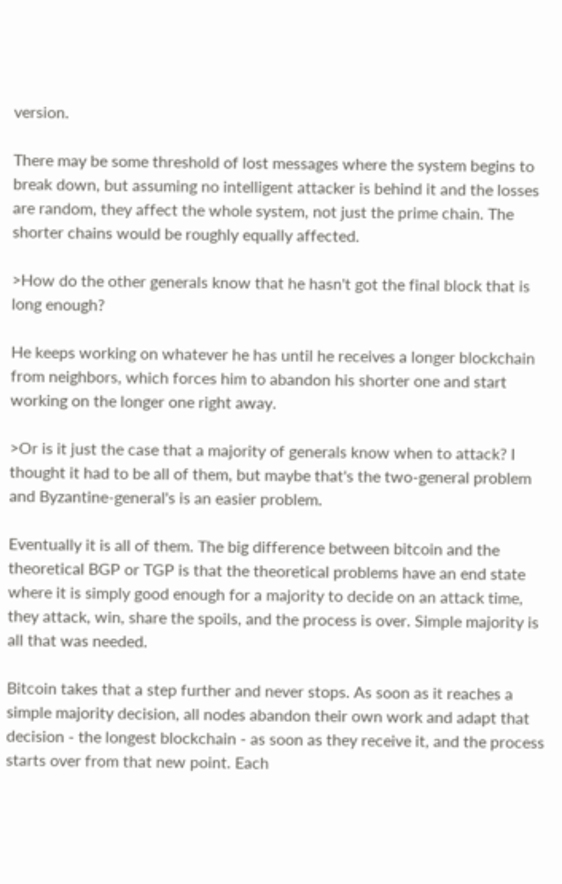version.

There may be some threshold of lost messages where the system begins to break down, but assuming no intelligent attacker is behind it and the losses are random, they affect the whole system, not just the prime chain. The shorter chains would be roughly equally affected.

>How do the other generals know that he hasn't got the final block that is long enough?

He keeps working on whatever he has until he receives a longer blockchain from neighbors, which forces him to abandon his shorter one and start working on the longer one right away.

>Or is it just the case that a majority of generals know when to attack? I thought it had to be all of them, but maybe that's the two-general problem and Byzantine-general's is an easier problem.

Eventually it is all of them. The big difference between bitcoin and the theoretical BGP or TGP is that the theoretical problems have an end state where it is simply good enough for a majority to decide on an attack time, they attack, win, share the spoils, and the process is over. Simple majority is all that was needed.

Bitcoin takes that a step further and never stops. As soon as it reaches a simple majority decision, all nodes abandon their own work and adapt that decision - the longest blockchain - as soon as they receive it, and the process starts over from that new point. Each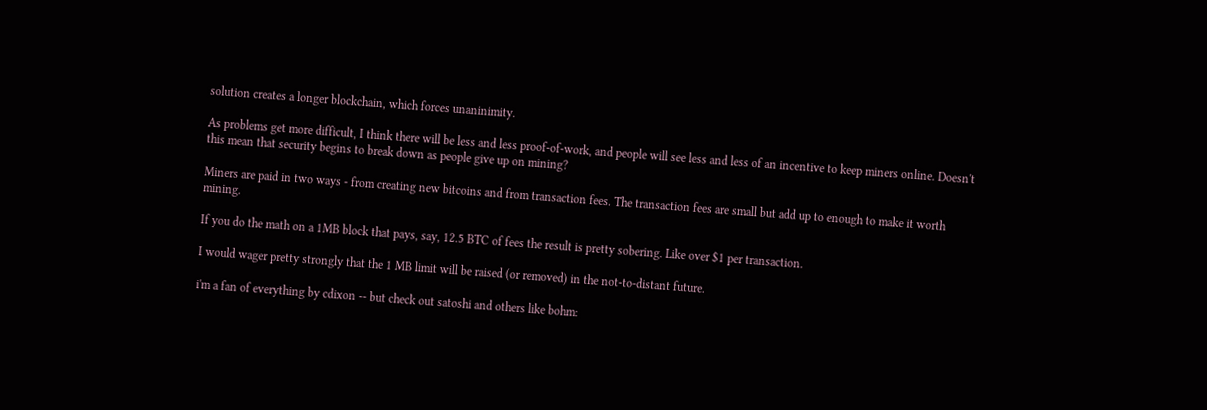solution creates a longer blockchain, which forces unaninimity.

As problems get more difficult, I think there will be less and less proof-of-work, and people will see less and less of an incentive to keep miners online. Doesn't this mean that security begins to break down as people give up on mining?

Miners are paid in two ways - from creating new bitcoins and from transaction fees. The transaction fees are small but add up to enough to make it worth mining.

If you do the math on a 1MB block that pays, say, 12.5 BTC of fees the result is pretty sobering. Like over $1 per transaction.

I would wager pretty strongly that the 1 MB limit will be raised (or removed) in the not-to-distant future.

i'm a fan of everything by cdixon -- but check out satoshi and others like bohm: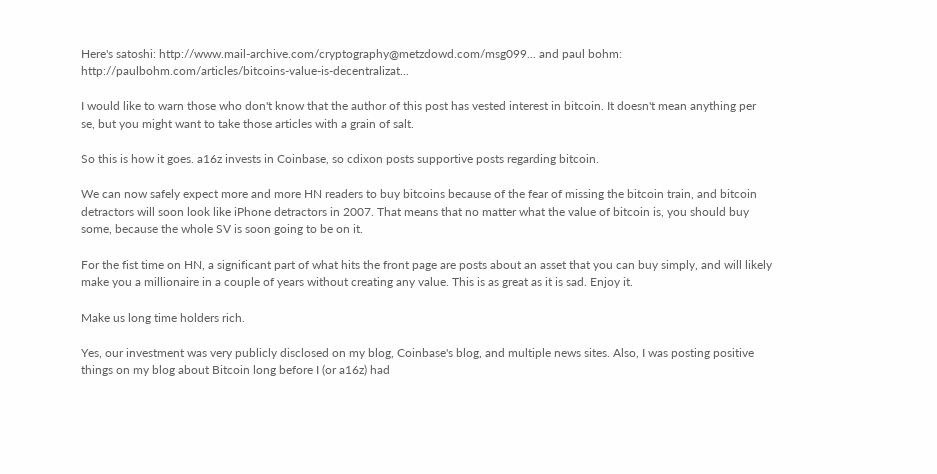Here's satoshi: http://www.mail-archive.com/cryptography@metzdowd.com/msg099... and paul bohm: http://paulbohm.com/articles/bitcoins-value-is-decentralizat...

I would like to warn those who don't know that the author of this post has vested interest in bitcoin. It doesn't mean anything per se, but you might want to take those articles with a grain of salt.

So this is how it goes. a16z invests in Coinbase, so cdixon posts supportive posts regarding bitcoin.

We can now safely expect more and more HN readers to buy bitcoins because of the fear of missing the bitcoin train, and bitcoin detractors will soon look like iPhone detractors in 2007. That means that no matter what the value of bitcoin is, you should buy some, because the whole SV is soon going to be on it.

For the fist time on HN, a significant part of what hits the front page are posts about an asset that you can buy simply, and will likely make you a millionaire in a couple of years without creating any value. This is as great as it is sad. Enjoy it.

Make us long time holders rich.

Yes, our investment was very publicly disclosed on my blog, Coinbase's blog, and multiple news sites. Also, I was posting positive things on my blog about Bitcoin long before I (or a16z) had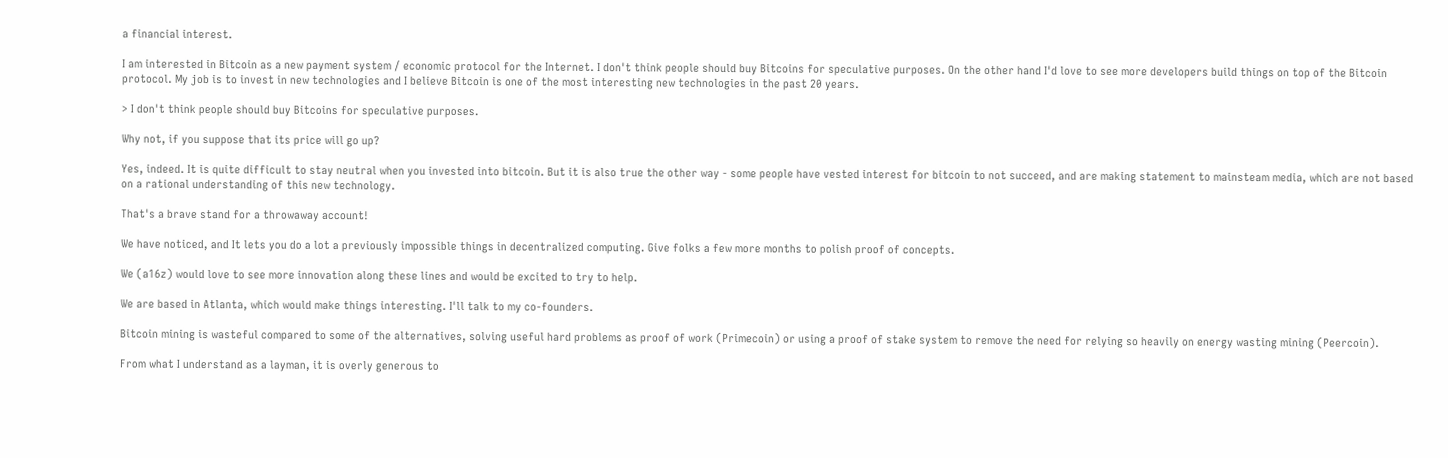a financial interest.

I am interested in Bitcoin as a new payment system / economic protocol for the Internet. I don't think people should buy Bitcoins for speculative purposes. On the other hand I'd love to see more developers build things on top of the Bitcoin protocol. My job is to invest in new technologies and I believe Bitcoin is one of the most interesting new technologies in the past 20 years.

> I don't think people should buy Bitcoins for speculative purposes.

Why not, if you suppose that its price will go up?

Yes, indeed. It is quite difficult to stay neutral when you invested into bitcoin. But it is also true the other way - some people have vested interest for bitcoin to not succeed, and are making statement to mainsteam media, which are not based on a rational understanding of this new technology.

That's a brave stand for a throwaway account!

We have noticed, and It lets you do a lot a previously impossible things in decentralized computing. Give folks a few more months to polish proof of concepts.

We (a16z) would love to see more innovation along these lines and would be excited to try to help.

We are based in Atlanta, which would make things interesting. I'll talk to my co-founders.

Bitcoin mining is wasteful compared to some of the alternatives, solving useful hard problems as proof of work (Primecoin) or using a proof of stake system to remove the need for relying so heavily on energy wasting mining (Peercoin).

From what I understand as a layman, it is overly generous to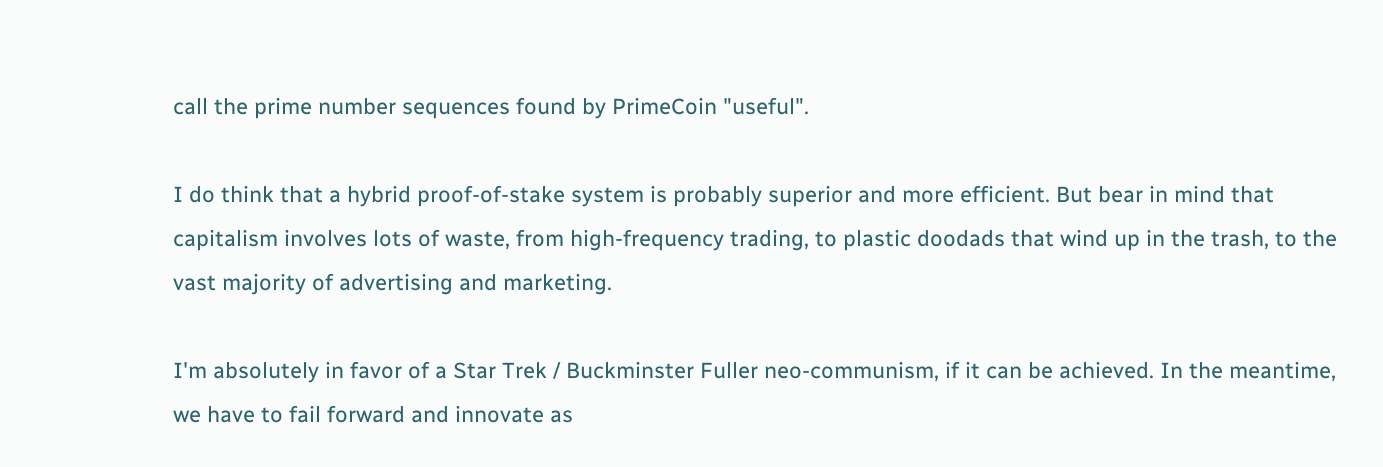call the prime number sequences found by PrimeCoin "useful".

I do think that a hybrid proof-of-stake system is probably superior and more efficient. But bear in mind that capitalism involves lots of waste, from high-frequency trading, to plastic doodads that wind up in the trash, to the vast majority of advertising and marketing.

I'm absolutely in favor of a Star Trek / Buckminster Fuller neo-communism, if it can be achieved. In the meantime, we have to fail forward and innovate as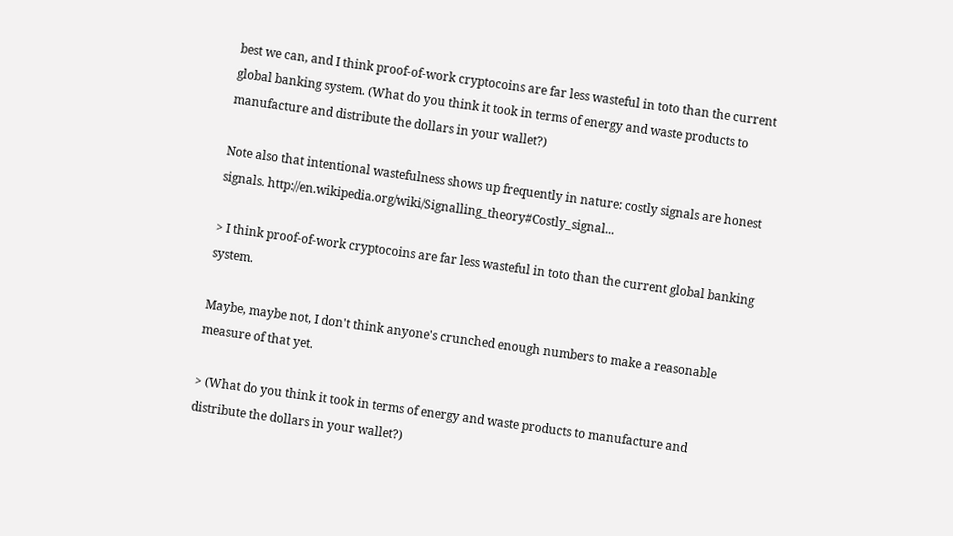best we can, and I think proof-of-work cryptocoins are far less wasteful in toto than the current global banking system. (What do you think it took in terms of energy and waste products to manufacture and distribute the dollars in your wallet?)

Note also that intentional wastefulness shows up frequently in nature: costly signals are honest signals. http://en.wikipedia.org/wiki/Signalling_theory#Costly_signal...

> I think proof-of-work cryptocoins are far less wasteful in toto than the current global banking system.

Maybe, maybe not, I don't think anyone's crunched enough numbers to make a reasonable measure of that yet.

> (What do you think it took in terms of energy and waste products to manufacture and distribute the dollars in your wallet?)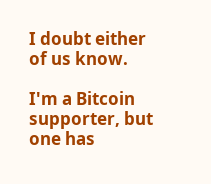I doubt either of us know.

I'm a Bitcoin supporter, but one has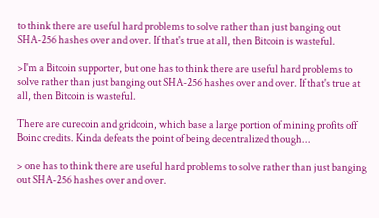to think there are useful hard problems to solve rather than just banging out SHA-256 hashes over and over. If that's true at all, then Bitcoin is wasteful.

>I'm a Bitcoin supporter, but one has to think there are useful hard problems to solve rather than just banging out SHA-256 hashes over and over. If that's true at all, then Bitcoin is wasteful.

There are curecoin and gridcoin, which base a large portion of mining profits off Boinc credits. Kinda defeats the point of being decentralized though...

> one has to think there are useful hard problems to solve rather than just banging out SHA-256 hashes over and over.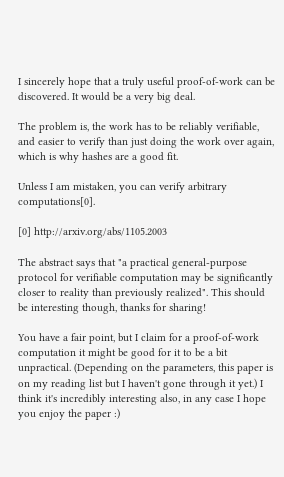I sincerely hope that a truly useful proof-of-work can be discovered. It would be a very big deal.

The problem is, the work has to be reliably verifiable, and easier to verify than just doing the work over again, which is why hashes are a good fit.

Unless I am mistaken, you can verify arbitrary computations[0].

[0] http://arxiv.org/abs/1105.2003

The abstract says that "a practical general-purpose protocol for verifiable computation may be significantly closer to reality than previously realized". This should be interesting though, thanks for sharing!

You have a fair point, but I claim for a proof-of-work computation it might be good for it to be a bit unpractical. (Depending on the parameters, this paper is on my reading list but I haven't gone through it yet.) I think it's incredibly interesting also, in any case I hope you enjoy the paper :)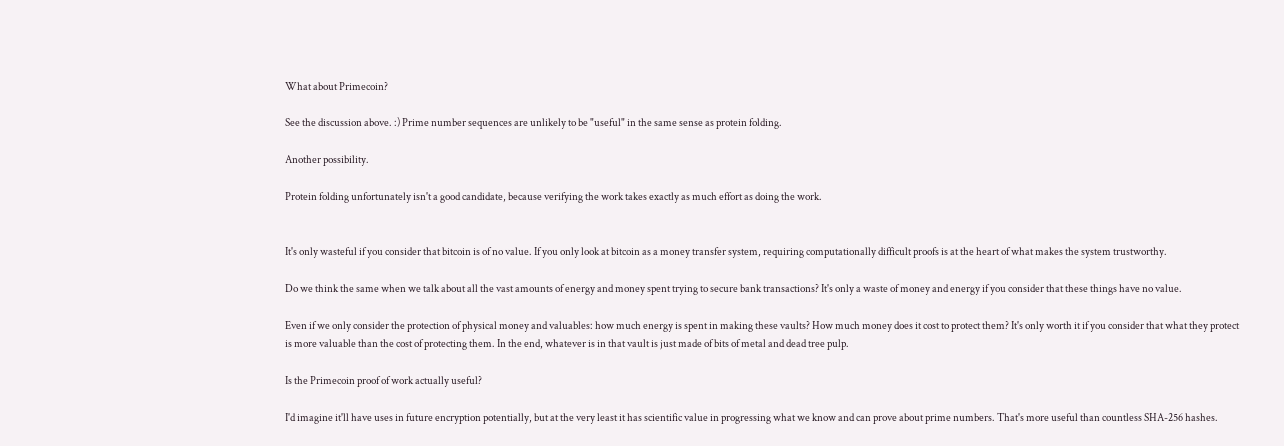What about Primecoin?

See the discussion above. :) Prime number sequences are unlikely to be "useful" in the same sense as protein folding.

Another possibility.

Protein folding unfortunately isn't a good candidate, because verifying the work takes exactly as much effort as doing the work.


It's only wasteful if you consider that bitcoin is of no value. If you only look at bitcoin as a money transfer system, requiring computationally difficult proofs is at the heart of what makes the system trustworthy.

Do we think the same when we talk about all the vast amounts of energy and money spent trying to secure bank transactions? It's only a waste of money and energy if you consider that these things have no value.

Even if we only consider the protection of physical money and valuables: how much energy is spent in making these vaults? How much money does it cost to protect them? It's only worth it if you consider that what they protect is more valuable than the cost of protecting them. In the end, whatever is in that vault is just made of bits of metal and dead tree pulp.

Is the Primecoin proof of work actually useful?

I'd imagine it'll have uses in future encryption potentially, but at the very least it has scientific value in progressing what we know and can prove about prime numbers. That's more useful than countless SHA-256 hashes.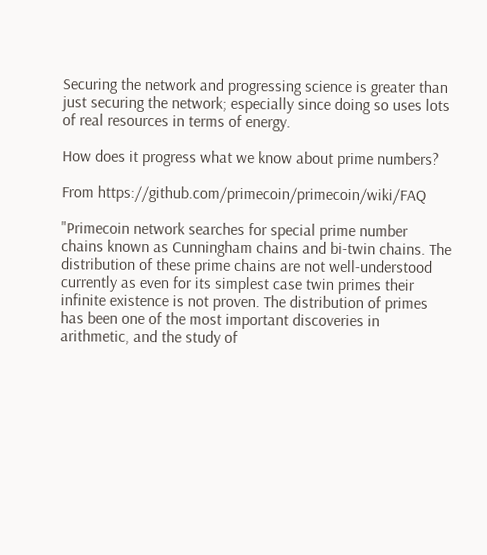Securing the network and progressing science is greater than just securing the network; especially since doing so uses lots of real resources in terms of energy.

How does it progress what we know about prime numbers?

From https://github.com/primecoin/primecoin/wiki/FAQ

"Primecoin network searches for special prime number chains known as Cunningham chains and bi-twin chains. The distribution of these prime chains are not well-understood currently as even for its simplest case twin primes their infinite existence is not proven. The distribution of primes has been one of the most important discoveries in arithmetic, and the study of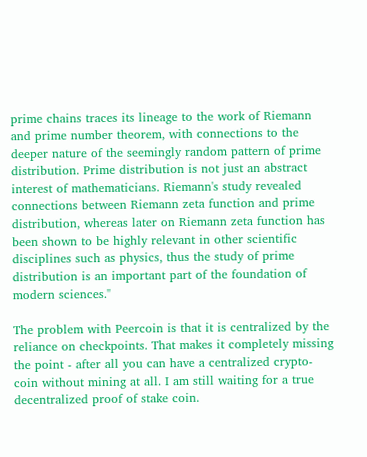prime chains traces its lineage to the work of Riemann and prime number theorem, with connections to the deeper nature of the seemingly random pattern of prime distribution. Prime distribution is not just an abstract interest of mathematicians. Riemann's study revealed connections between Riemann zeta function and prime distribution, whereas later on Riemann zeta function has been shown to be highly relevant in other scientific disciplines such as physics, thus the study of prime distribution is an important part of the foundation of modern sciences."

The problem with Peercoin is that it is centralized by the reliance on checkpoints. That makes it completely missing the point - after all you can have a centralized crypto-coin without mining at all. I am still waiting for a true decentralized proof of stake coin.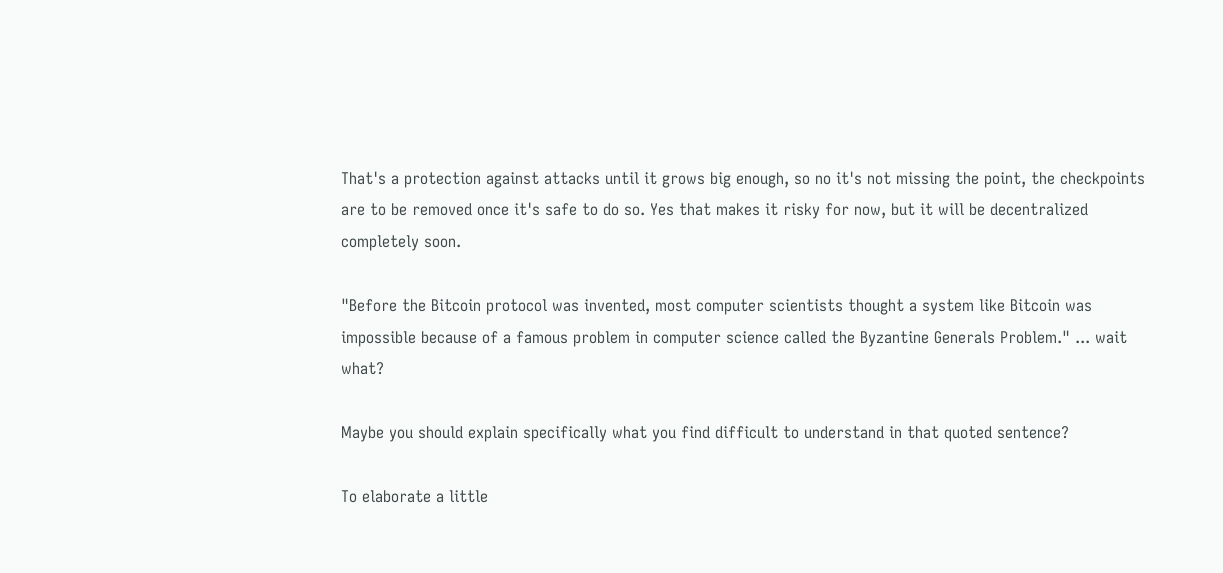That's a protection against attacks until it grows big enough, so no it's not missing the point, the checkpoints are to be removed once it's safe to do so. Yes that makes it risky for now, but it will be decentralized completely soon.

"Before the Bitcoin protocol was invented, most computer scientists thought a system like Bitcoin was impossible because of a famous problem in computer science called the Byzantine Generals Problem." ... wait what?

Maybe you should explain specifically what you find difficult to understand in that quoted sentence?

To elaborate a little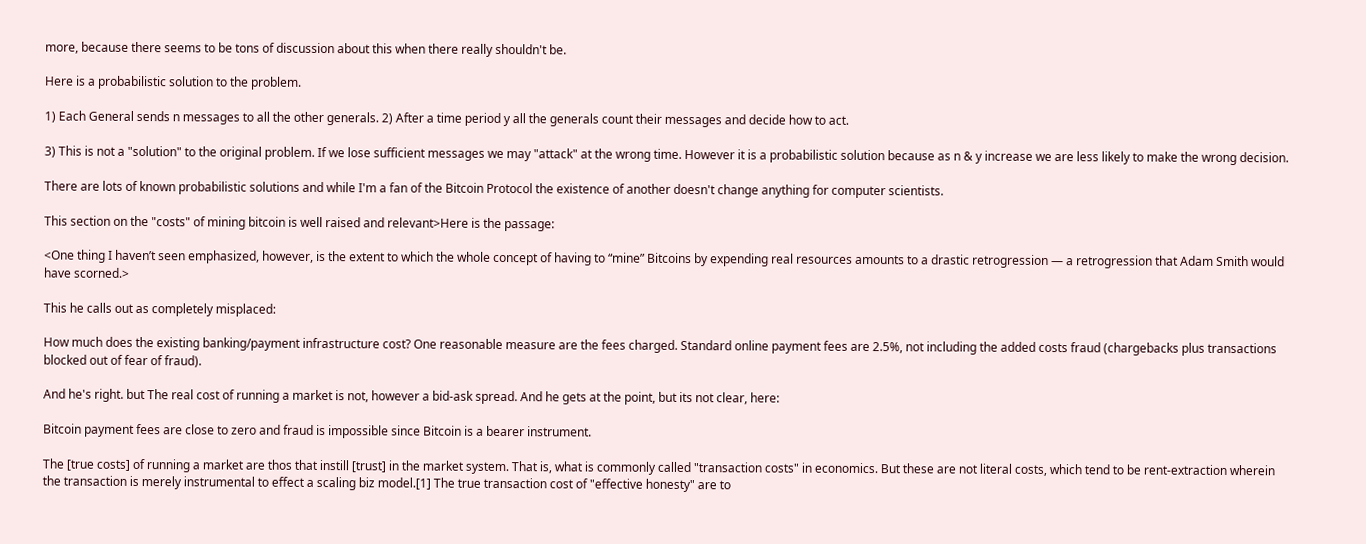more, because there seems to be tons of discussion about this when there really shouldn't be.

Here is a probabilistic solution to the problem.

1) Each General sends n messages to all the other generals. 2) After a time period y all the generals count their messages and decide how to act.

3) This is not a "solution" to the original problem. If we lose sufficient messages we may "attack" at the wrong time. However it is a probabilistic solution because as n & y increase we are less likely to make the wrong decision.

There are lots of known probabilistic solutions and while I'm a fan of the Bitcoin Protocol the existence of another doesn't change anything for computer scientists.

This section on the "costs" of mining bitcoin is well raised and relevant>Here is the passage:

<One thing I haven’t seen emphasized, however, is the extent to which the whole concept of having to “mine” Bitcoins by expending real resources amounts to a drastic retrogression — a retrogression that Adam Smith would have scorned.>

This he calls out as completely misplaced:

How much does the existing banking/payment infrastructure cost? One reasonable measure are the fees charged. Standard online payment fees are 2.5%, not including the added costs fraud (chargebacks plus transactions blocked out of fear of fraud).

And he's right. but The real cost of running a market is not, however a bid-ask spread. And he gets at the point, but its not clear, here:

Bitcoin payment fees are close to zero and fraud is impossible since Bitcoin is a bearer instrument.

The [true costs] of running a market are thos that instill [trust] in the market system. That is, what is commonly called "transaction costs" in economics. But these are not literal costs, which tend to be rent-extraction wherein the transaction is merely instrumental to effect a scaling biz model.[1] The true transaction cost of "effective honesty" are to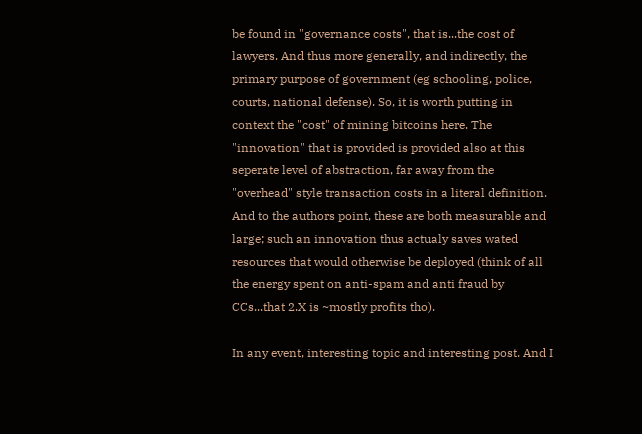be found in "governance costs", that is...the cost of lawyers. And thus more generally, and indirectly, the primary purpose of government (eg schooling, police, courts, national defense). So, it is worth putting in context the "cost" of mining bitcoins here. The "innovation" that is provided is provided also at this seperate level of abstraction, far away from the "overhead" style transaction costs in a literal definition. And to the authors point, these are both measurable and large; such an innovation thus actualy saves wated resources that would otherwise be deployed (think of all the energy spent on anti-spam and anti fraud by CCs...that 2.X is ~mostly profits tho).

In any event, interesting topic and interesting post. And I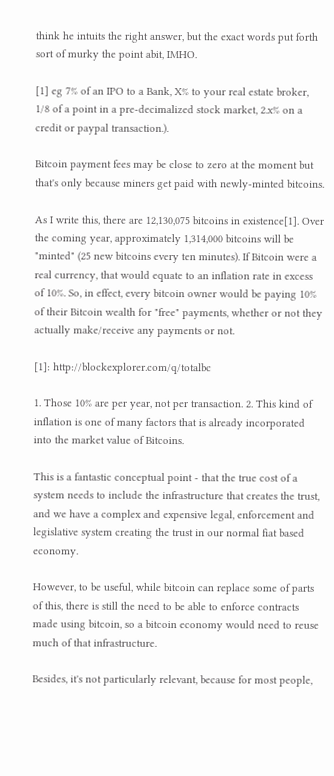think he intuits the right answer, but the exact words put forth sort of murky the point abit, IMHO.

[1] eg 7% of an IPO to a Bank, X% to your real estate broker, 1/8 of a point in a pre-decimalized stock market, 2.x% on a credit or paypal transaction.).

Bitcoin payment fees may be close to zero at the moment but that's only because miners get paid with newly-minted bitcoins.

As I write this, there are 12,130,075 bitcoins in existence[1]. Over the coming year, approximately 1,314,000 bitcoins will be "minted" (25 new bitcoins every ten minutes). If Bitcoin were a real currency, that would equate to an inflation rate in excess of 10%. So, in effect, every bitcoin owner would be paying 10% of their Bitcoin wealth for "free" payments, whether or not they actually make/receive any payments or not.

[1]: http://blockexplorer.com/q/totalbc

1. Those 10% are per year, not per transaction. 2. This kind of inflation is one of many factors that is already incorporated into the market value of Bitcoins.

This is a fantastic conceptual point - that the true cost of a system needs to include the infrastructure that creates the trust, and we have a complex and expensive legal, enforcement and legislative system creating the trust in our normal fiat based economy.

However, to be useful, while bitcoin can replace some of parts of this, there is still the need to be able to enforce contracts made using bitcoin, so a bitcoin economy would need to reuse much of that infrastructure.

Besides, it's not particularly relevant, because for most people,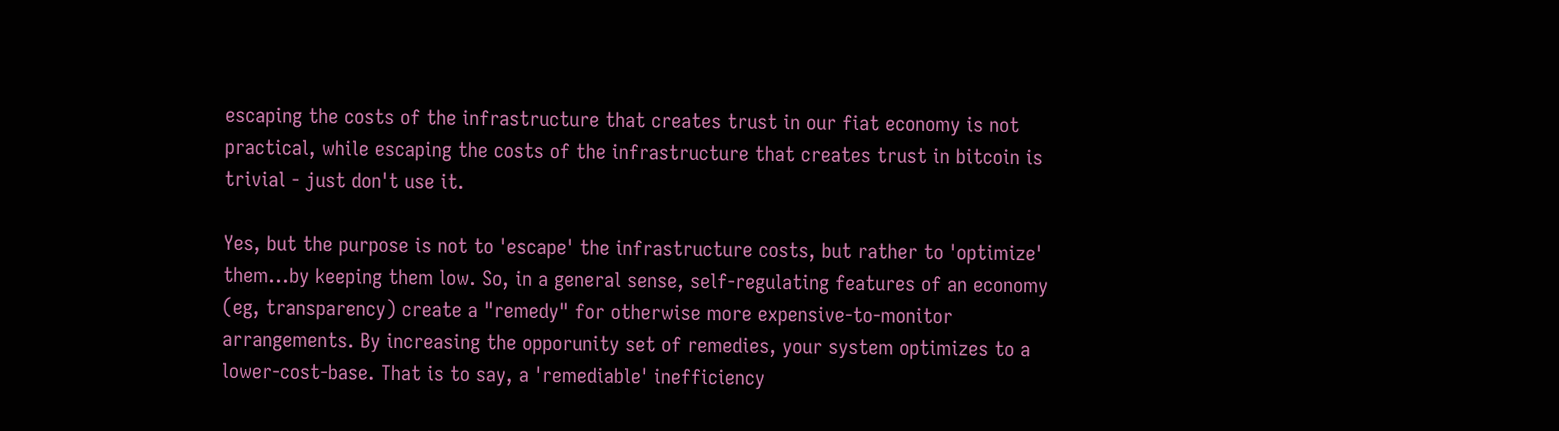escaping the costs of the infrastructure that creates trust in our fiat economy is not practical, while escaping the costs of the infrastructure that creates trust in bitcoin is trivial - just don't use it.

Yes, but the purpose is not to 'escape' the infrastructure costs, but rather to 'optimize' them...by keeping them low. So, in a general sense, self-regulating features of an economy (eg, transparency) create a "remedy" for otherwise more expensive-to-monitor arrangements. By increasing the opporunity set of remedies, your system optimizes to a lower-cost-base. That is to say, a 'remediable' inefficiency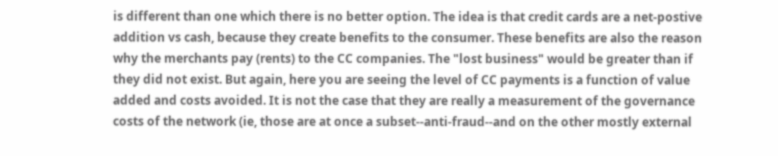is different than one which there is no better option. The idea is that credit cards are a net-postive addition vs cash, because they create benefits to the consumer. These benefits are also the reason why the merchants pay (rents) to the CC companies. The "lost business" would be greater than if they did not exist. But again, here you are seeing the level of CC payments is a function of value added and costs avoided. It is not the case that they are really a measurement of the governance costs of the network (ie, those are at once a subset--anti-fraud--and on the other mostly external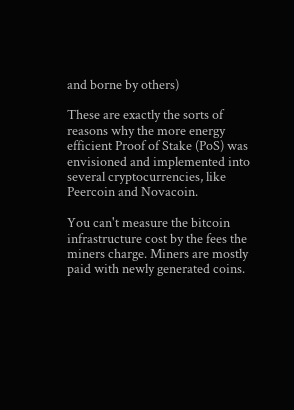and borne by others)

These are exactly the sorts of reasons why the more energy efficient Proof of Stake (PoS) was envisioned and implemented into several cryptocurrencies, like Peercoin and Novacoin.

You can't measure the bitcoin infrastructure cost by the fees the miners charge. Miners are mostly paid with newly generated coins.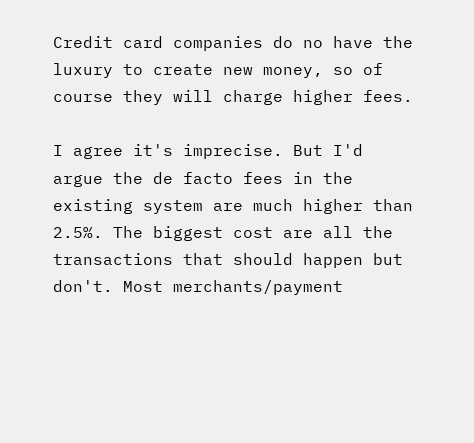Credit card companies do no have the luxury to create new money, so of course they will charge higher fees.

I agree it's imprecise. But I'd argue the de facto fees in the existing system are much higher than 2.5%. The biggest cost are all the transactions that should happen but don't. Most merchants/payment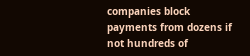companies block payments from dozens if not hundreds of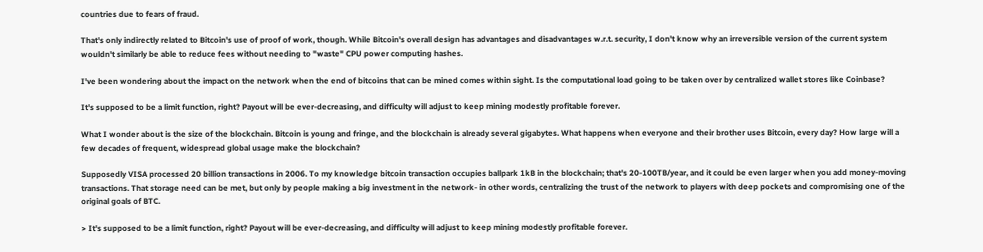countries due to fears of fraud.

That's only indirectly related to Bitcoin's use of proof of work, though. While Bitcoin's overall design has advantages and disadvantages w.r.t. security, I don't know why an irreversible version of the current system wouldn't similarly be able to reduce fees without needing to "waste" CPU power computing hashes.

I've been wondering about the impact on the network when the end of bitcoins that can be mined comes within sight. Is the computational load going to be taken over by centralized wallet stores like Coinbase?

It's supposed to be a limit function, right? Payout will be ever-decreasing, and difficulty will adjust to keep mining modestly profitable forever.

What I wonder about is the size of the blockchain. Bitcoin is young and fringe, and the blockchain is already several gigabytes. What happens when everyone and their brother uses Bitcoin, every day? How large will a few decades of frequent, widespread global usage make the blockchain?

Supposedly VISA processed 20 billion transactions in 2006. To my knowledge bitcoin transaction occupies ballpark 1kB in the blockchain; that's 20-100TB/year, and it could be even larger when you add money-moving transactions. That storage need can be met, but only by people making a big investment in the network- in other words, centralizing the trust of the network to players with deep pockets and compromising one of the original goals of BTC.

> It's supposed to be a limit function, right? Payout will be ever-decreasing, and difficulty will adjust to keep mining modestly profitable forever.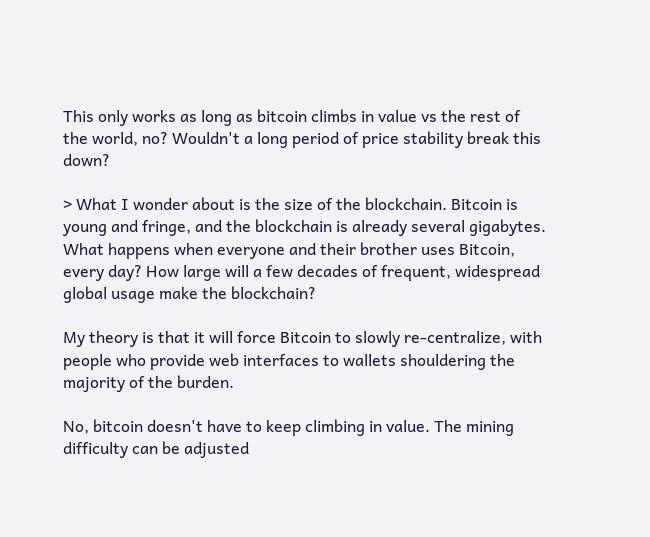This only works as long as bitcoin climbs in value vs the rest of the world, no? Wouldn't a long period of price stability break this down?

> What I wonder about is the size of the blockchain. Bitcoin is young and fringe, and the blockchain is already several gigabytes. What happens when everyone and their brother uses Bitcoin, every day? How large will a few decades of frequent, widespread global usage make the blockchain?

My theory is that it will force Bitcoin to slowly re-centralize, with people who provide web interfaces to wallets shouldering the majority of the burden.

No, bitcoin doesn't have to keep climbing in value. The mining difficulty can be adjusted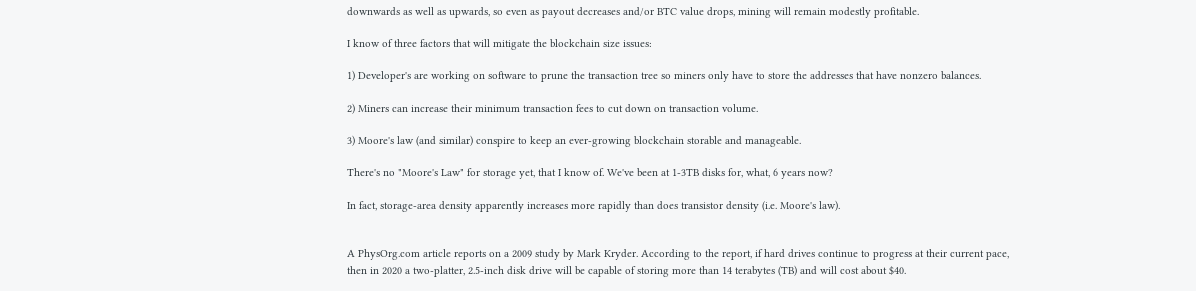downwards as well as upwards, so even as payout decreases and/or BTC value drops, mining will remain modestly profitable.

I know of three factors that will mitigate the blockchain size issues:

1) Developer's are working on software to prune the transaction tree so miners only have to store the addresses that have nonzero balances.

2) Miners can increase their minimum transaction fees to cut down on transaction volume.

3) Moore's law (and similar) conspire to keep an ever-growing blockchain storable and manageable.

There's no "Moore's Law" for storage yet, that I know of. We've been at 1-3TB disks for, what, 6 years now?

In fact, storage-area density apparently increases more rapidly than does transistor density (i.e. Moore's law).


A PhysOrg.com article reports on a 2009 study by Mark Kryder. According to the report, if hard drives continue to progress at their current pace, then in 2020 a two-platter, 2.5-inch disk drive will be capable of storing more than 14 terabytes (TB) and will cost about $40.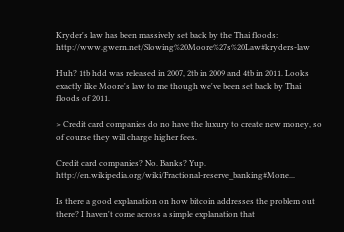Kryder's law has been massively set back by the Thai floods: http://www.gwern.net/Slowing%20Moore%27s%20Law#kryders-law

Huh? 1tb hdd was released in 2007, 2tb in 2009 and 4tb in 2011. Looks exactly like Moore's law to me though we've been set back by Thai floods of 2011.

> Credit card companies do no have the luxury to create new money, so of course they will charge higher fees.

Credit card companies? No. Banks? Yup. http://en.wikipedia.org/wiki/Fractional-reserve_banking#Mone...

Is there a good explanation on how bitcoin addresses the problem out there? I haven't come across a simple explanation that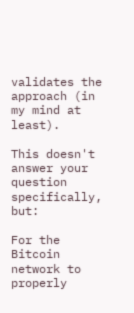validates the approach (in my mind at least).

This doesn't answer your question specifically, but:

For the Bitcoin network to properly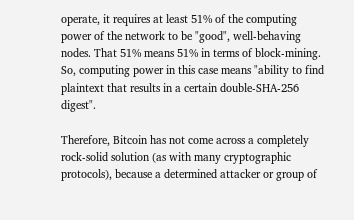operate, it requires at least 51% of the computing power of the network to be "good", well-behaving nodes. That 51% means 51% in terms of block-mining. So, computing power in this case means "ability to find plaintext that results in a certain double-SHA-256 digest".

Therefore, Bitcoin has not come across a completely rock-solid solution (as with many cryptographic protocols), because a determined attacker or group of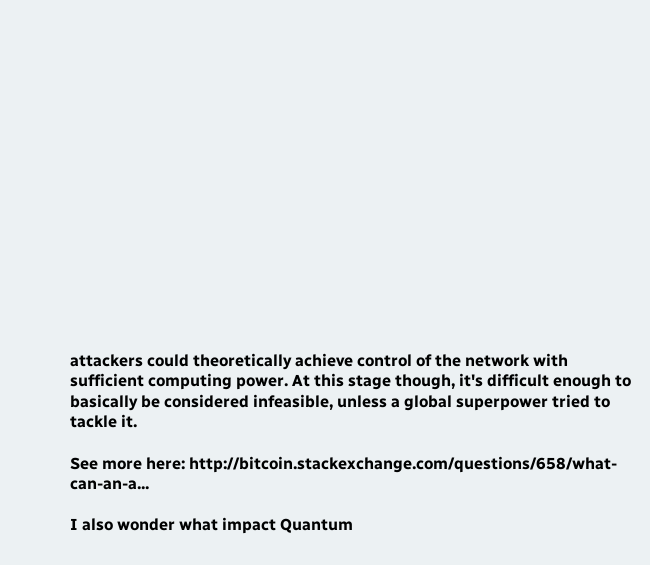attackers could theoretically achieve control of the network with sufficient computing power. At this stage though, it's difficult enough to basically be considered infeasible, unless a global superpower tried to tackle it.

See more here: http://bitcoin.stackexchange.com/questions/658/what-can-an-a...

I also wonder what impact Quantum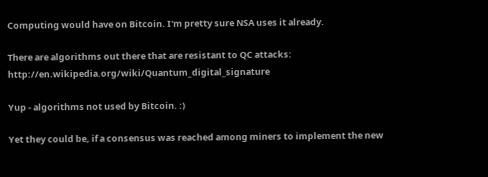Computing would have on Bitcoin. I'm pretty sure NSA uses it already.

There are algorithms out there that are resistant to QC attacks: http://en.wikipedia.org/wiki/Quantum_digital_signature

Yup - algorithms not used by Bitcoin. :)

Yet they could be, if a consensus was reached among miners to implement the new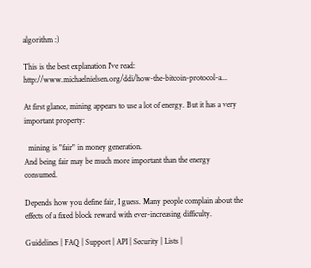algorithm :)

This is the best explanation I've read: http://www.michaelnielsen.org/ddi/how-the-bitcoin-protocol-a...

At first glance, mining appears to use a lot of energy. But it has a very important property:

  mining is "fair" in money generation.
And being fair may be much more important than the energy consumed.

Depends how you define fair, I guess. Many people complain about the effects of a fixed block reward with ever-increasing difficulty.

Guidelines | FAQ | Support | API | Security | Lists |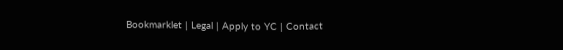Bookmarklet | Legal | Apply to YC | Contact